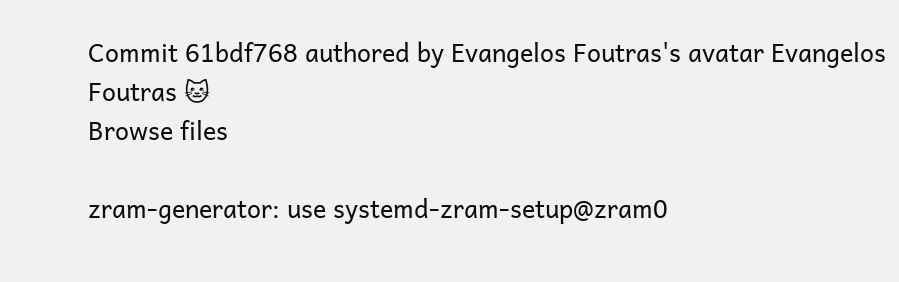Commit 61bdf768 authored by Evangelos Foutras's avatar Evangelos Foutras 🐱
Browse files

zram-generator: use systemd-zram-setup@zram0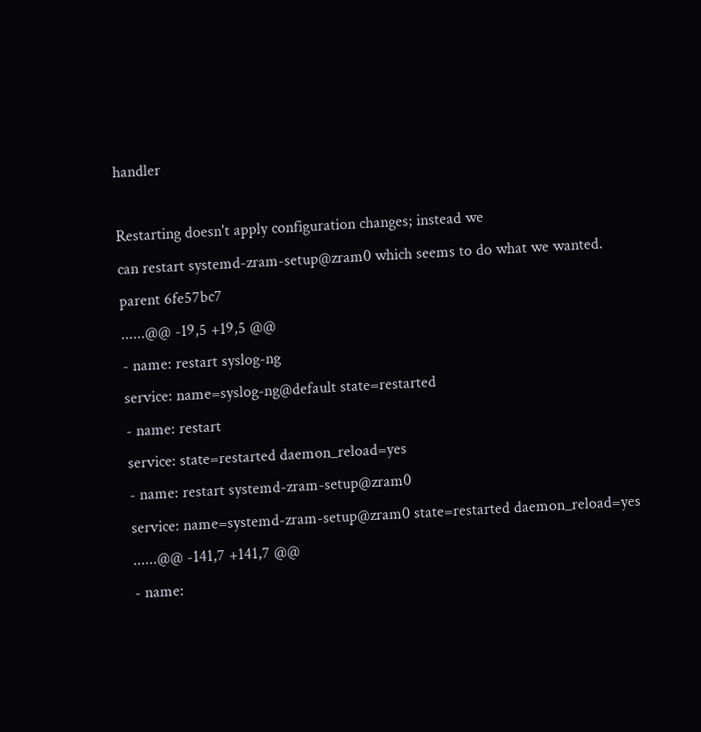handler

Restarting doesn't apply configuration changes; instead we
can restart systemd-zram-setup@zram0 which seems to do what we wanted.
parent 6fe57bc7
......@@ -19,5 +19,5 @@
- name: restart syslog-ng
service: name=syslog-ng@default state=restarted
- name: restart
service: state=restarted daemon_reload=yes
- name: restart systemd-zram-setup@zram0
service: name=systemd-zram-setup@zram0 state=restarted daemon_reload=yes
......@@ -141,7 +141,7 @@
- name: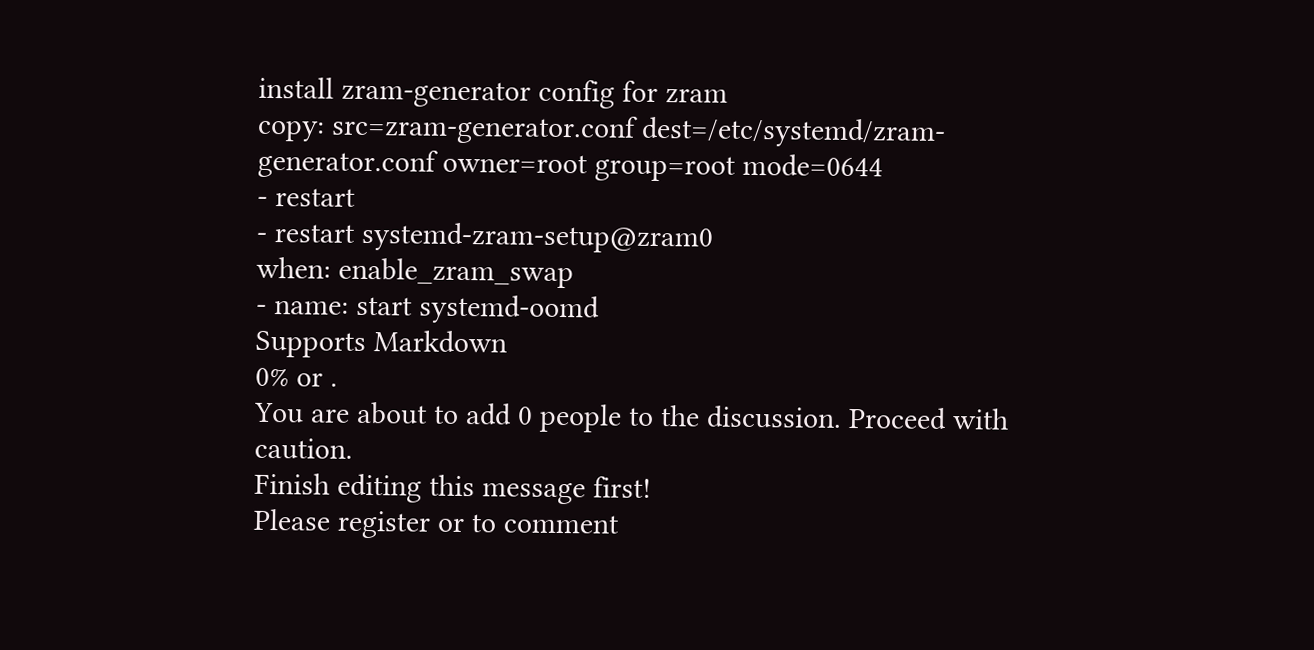install zram-generator config for zram
copy: src=zram-generator.conf dest=/etc/systemd/zram-generator.conf owner=root group=root mode=0644
- restart
- restart systemd-zram-setup@zram0
when: enable_zram_swap
- name: start systemd-oomd
Supports Markdown
0% or .
You are about to add 0 people to the discussion. Proceed with caution.
Finish editing this message first!
Please register or to comment